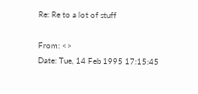Re: Re to a lot of stuff

From: <>
Date: Tue, 14 Feb 1995 17:15:45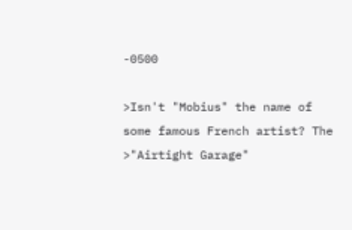-0500

>Isn't "Mobius" the name of some famous French artist? The >"Airtight Garage"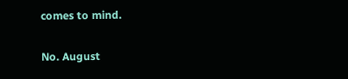comes to mind.

No. August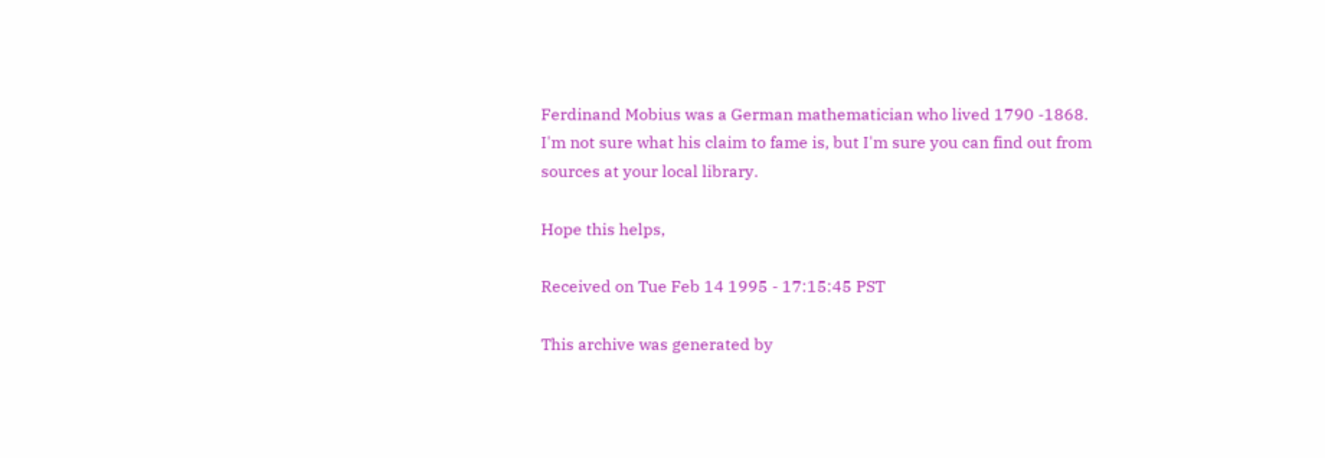Ferdinand Mobius was a German mathematician who lived 1790 -1868.
I'm not sure what his claim to fame is, but I'm sure you can find out from
sources at your local library.

Hope this helps,

Received on Tue Feb 14 1995 - 17:15:45 PST

This archive was generated by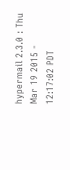hypermail 2.3.0 : Thu Mar 19 2015 - 12:17:02 PDT